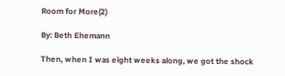Room for More(2)

By: Beth Ehemann

Then, when I was eight weeks along, we got the shock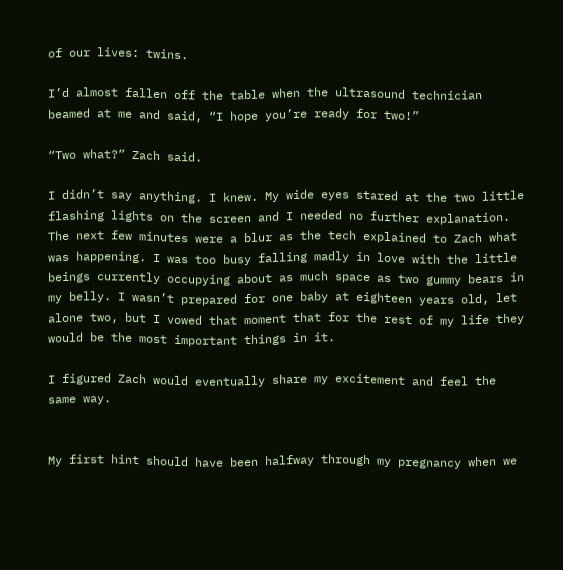of our lives: twins.

I’d almost fallen off the table when the ultrasound technician beamed at me and said, “I hope you’re ready for two!”

“Two what?” Zach said.

I didn’t say anything. I knew. My wide eyes stared at the two little flashing lights on the screen and I needed no further explanation. The next few minutes were a blur as the tech explained to Zach what was happening. I was too busy falling madly in love with the little beings currently occupying about as much space as two gummy bears in my belly. I wasn’t prepared for one baby at eighteen years old, let alone two, but I vowed that moment that for the rest of my life they would be the most important things in it.

I figured Zach would eventually share my excitement and feel the same way.


My first hint should have been halfway through my pregnancy when we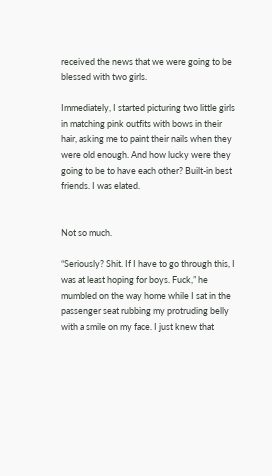received the news that we were going to be blessed with two girls.

Immediately, I started picturing two little girls in matching pink outfits with bows in their hair, asking me to paint their nails when they were old enough. And how lucky were they going to be to have each other? Built-in best friends. I was elated.


Not so much.

“Seriously? Shit. If I have to go through this, I was at least hoping for boys. Fuck,” he mumbled on the way home while I sat in the passenger seat rubbing my protruding belly with a smile on my face. I just knew that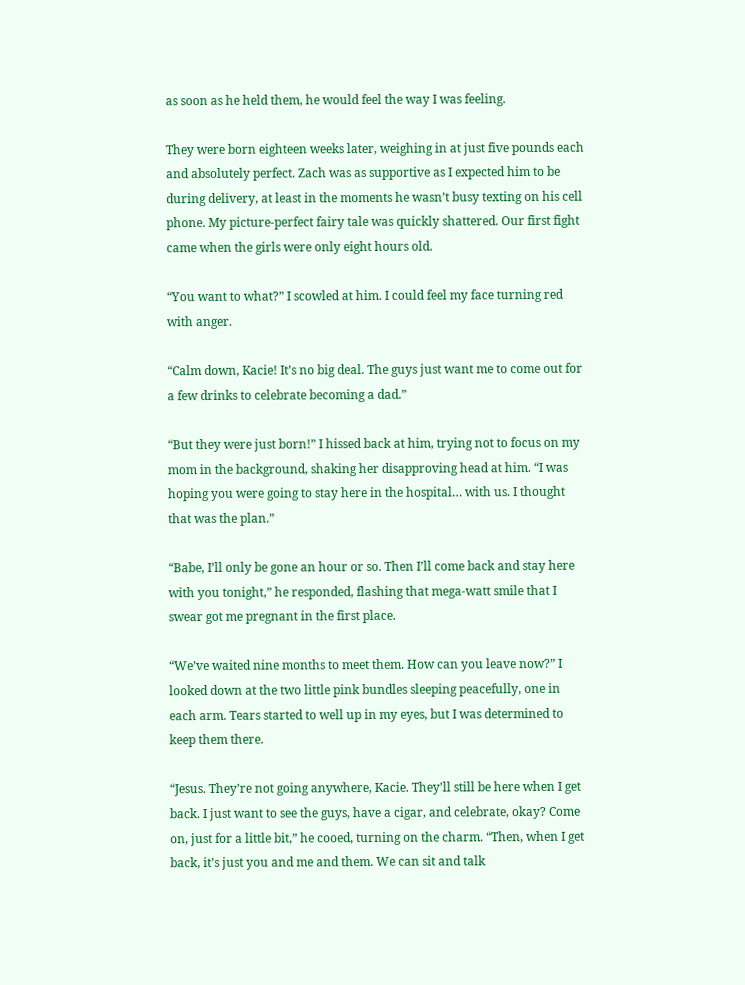as soon as he held them, he would feel the way I was feeling.

They were born eighteen weeks later, weighing in at just five pounds each and absolutely perfect. Zach was as supportive as I expected him to be during delivery, at least in the moments he wasn’t busy texting on his cell phone. My picture-perfect fairy tale was quickly shattered. Our first fight came when the girls were only eight hours old.

“You want to what?” I scowled at him. I could feel my face turning red with anger.

“Calm down, Kacie! It’s no big deal. The guys just want me to come out for a few drinks to celebrate becoming a dad.”

“But they were just born!” I hissed back at him, trying not to focus on my mom in the background, shaking her disapproving head at him. “I was hoping you were going to stay here in the hospital… with us. I thought that was the plan.”

“Babe, I’ll only be gone an hour or so. Then I’ll come back and stay here with you tonight,” he responded, flashing that mega-watt smile that I swear got me pregnant in the first place.

“We’ve waited nine months to meet them. How can you leave now?” I looked down at the two little pink bundles sleeping peacefully, one in each arm. Tears started to well up in my eyes, but I was determined to keep them there.

“Jesus. They’re not going anywhere, Kacie. They’ll still be here when I get back. I just want to see the guys, have a cigar, and celebrate, okay? Come on, just for a little bit,” he cooed, turning on the charm. “Then, when I get back, it’s just you and me and them. We can sit and talk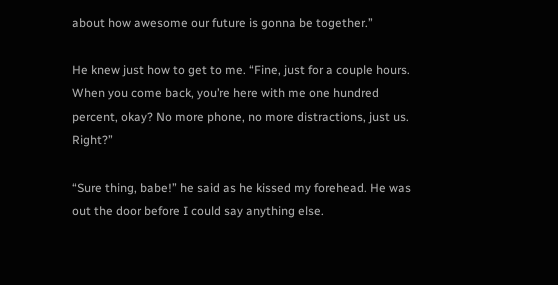about how awesome our future is gonna be together.”

He knew just how to get to me. “Fine, just for a couple hours. When you come back, you’re here with me one hundred percent, okay? No more phone, no more distractions, just us. Right?”

“Sure thing, babe!” he said as he kissed my forehead. He was out the door before I could say anything else.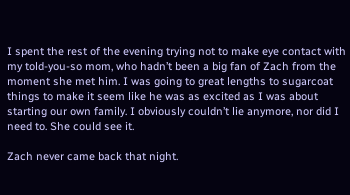I spent the rest of the evening trying not to make eye contact with my told-you-so mom, who hadn’t been a big fan of Zach from the moment she met him. I was going to great lengths to sugarcoat things to make it seem like he was as excited as I was about starting our own family. I obviously couldn’t lie anymore, nor did I need to. She could see it.

Zach never came back that night.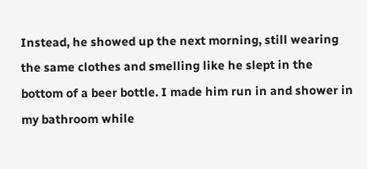Instead, he showed up the next morning, still wearing the same clothes and smelling like he slept in the bottom of a beer bottle. I made him run in and shower in my bathroom while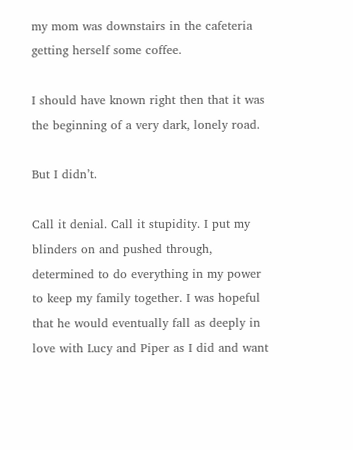my mom was downstairs in the cafeteria getting herself some coffee.

I should have known right then that it was the beginning of a very dark, lonely road.

But I didn’t.

Call it denial. Call it stupidity. I put my blinders on and pushed through, determined to do everything in my power to keep my family together. I was hopeful that he would eventually fall as deeply in love with Lucy and Piper as I did and want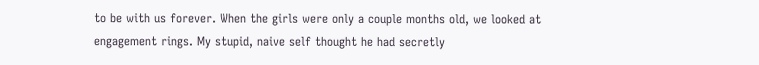to be with us forever. When the girls were only a couple months old, we looked at engagement rings. My stupid, naive self thought he had secretly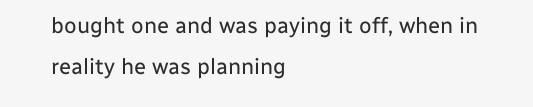bought one and was paying it off, when in reality he was planning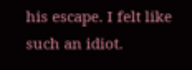his escape. I felt like such an idiot.